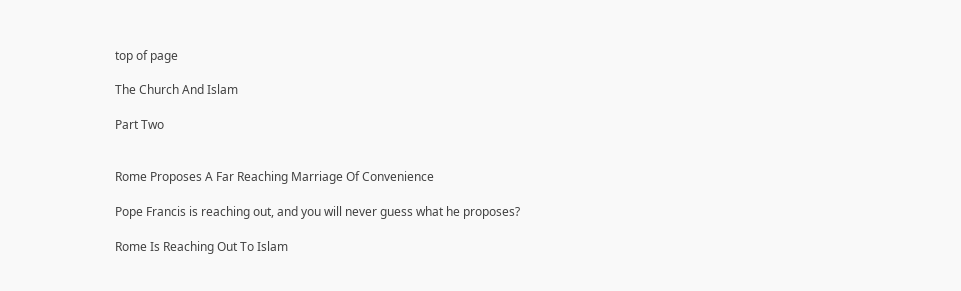top of page

The Church And Islam

Part Two


Rome Proposes A Far Reaching Marriage Of Convenience

Pope Francis is reaching out, and you will never guess what he proposes?

Rome Is Reaching Out To Islam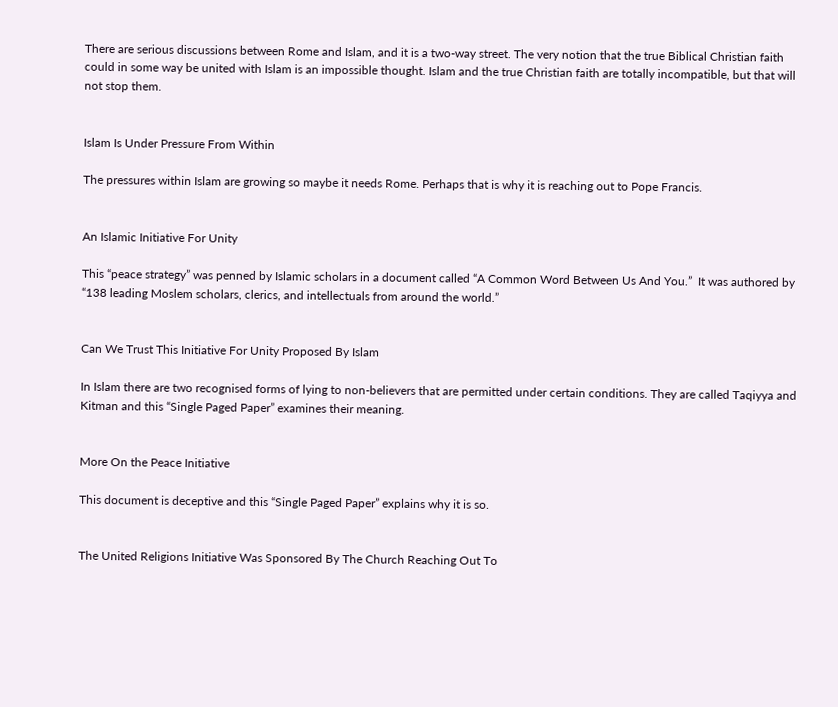There are serious discussions between Rome and Islam, and it is a two-way street. The very notion that the true Biblical Christian faith could in some way be united with Islam is an impossible thought. Islam and the true Christian faith are totally incompatible, but that will not stop them.


Islam Is Under Pressure From Within

The pressures within Islam are growing so maybe it needs Rome. Perhaps that is why it is reaching out to Pope Francis.


An Islamic Initiative For Unity

This “peace strategy” was penned by Islamic scholars in a document called “A Common Word Between Us And You.”  It was authored by “138 leading Moslem scholars, clerics, and intellectuals from around the world.”


Can We Trust This Initiative For Unity Proposed By Islam

In Islam there are two recognised forms of lying to non-believers that are permitted under certain conditions. They are called Taqiyya and Kitman and this “Single Paged Paper” examines their meaning.


More On the Peace Initiative

This document is deceptive and this “Single Paged Paper” explains why it is so.


The United Religions Initiative Was Sponsored By The Church Reaching Out To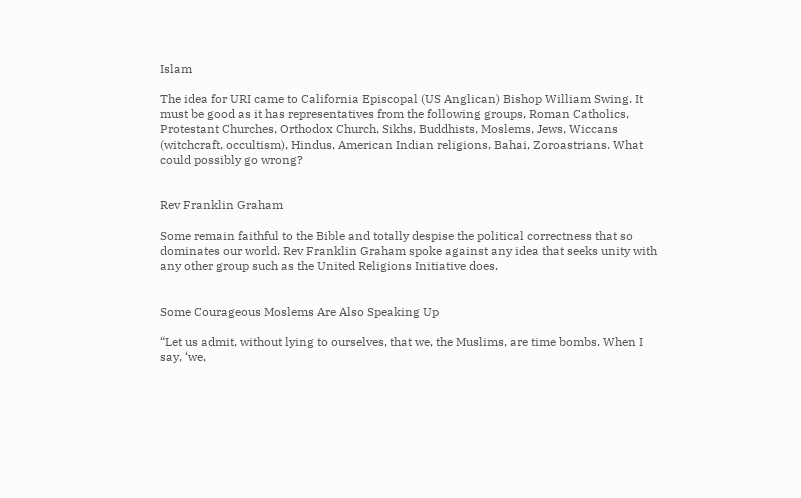Islam

The idea for URI came to California Episcopal (US Anglican) Bishop William Swing. It must be good as it has representatives from the following groups, Roman Catholics, Protestant Churches, Orthodox Church, Sikhs, Buddhists, Moslems, Jews, Wiccans (witchcraft, occultism), Hindus, American Indian religions, Bahai, Zoroastrians. What could possibly go wrong?


Rev Franklin Graham

Some remain faithful to the Bible and totally despise the political correctness that so dominates our world. Rev Franklin Graham spoke against any idea that seeks unity with any other group such as the United Religions Initiative does.


Some Courageous Moslems Are Also Speaking Up

“Let us admit, without lying to ourselves, that we, the Muslims, are time bombs. When I say, ‘we,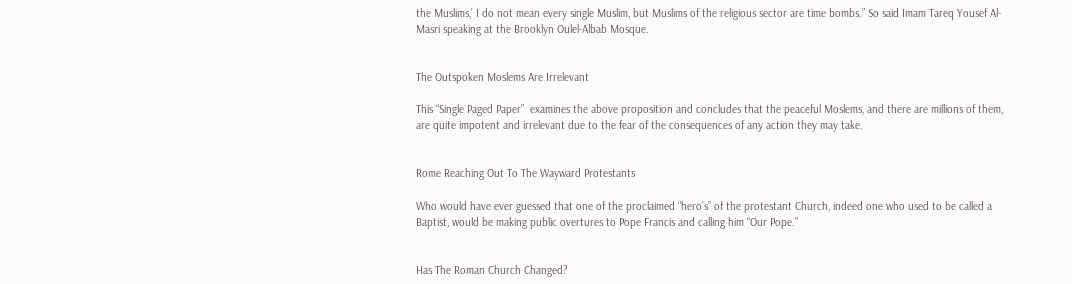the Muslims,’ I do not mean every single Muslim, but Muslims of the religious sector are time bombs.” So said Imam Tareq Yousef Al-Masri speaking at the Brooklyn Oulel-Albab Mosque.


The Outspoken Moslems Are Irrelevant

This “Single Paged Paper”  examines the above proposition and concludes that the peaceful Moslems, and there are millions of them, are quite impotent and irrelevant due to the fear of the consequences of any action they may take.


Rome Reaching Out To The Wayward Protestants

Who would have ever guessed that one of the proclaimed “hero’s” of the protestant Church, indeed one who used to be called a Baptist, would be making public overtures to Pope Francis and calling him “Our Pope.”


Has The Roman Church Changed?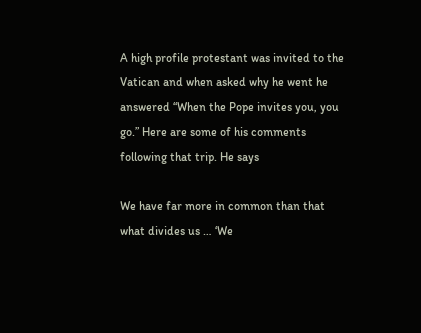A high profile protestant was invited to the Vatican and when asked why he went he answered “When the Pope invites you, you go.” Here are some of his comments following that trip. He says

We have far more in common than that what divides us … ‘We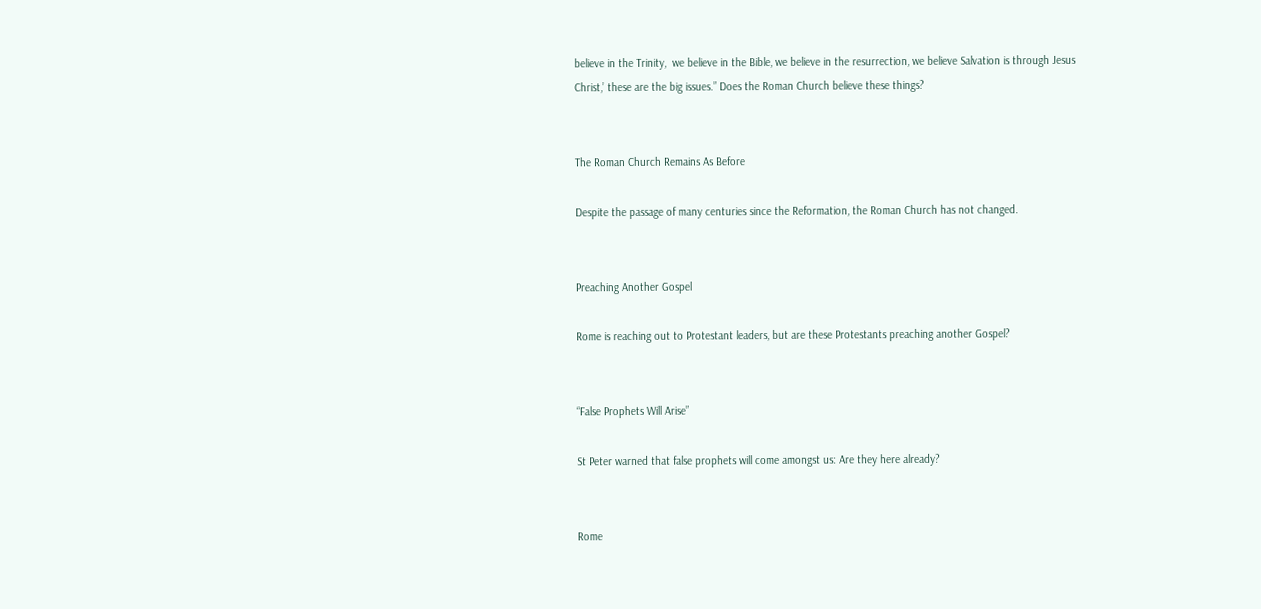believe in the Trinity,  we believe in the Bible, we believe in the resurrection, we believe Salvation is through Jesus Christ,’ these are the big issues.” Does the Roman Church believe these things?


The Roman Church Remains As Before

Despite the passage of many centuries since the Reformation, the Roman Church has not changed.


Preaching Another Gospel

Rome is reaching out to Protestant leaders, but are these Protestants preaching another Gospel?


“False Prophets Will Arise”

St Peter warned that false prophets will come amongst us: Are they here already?


Rome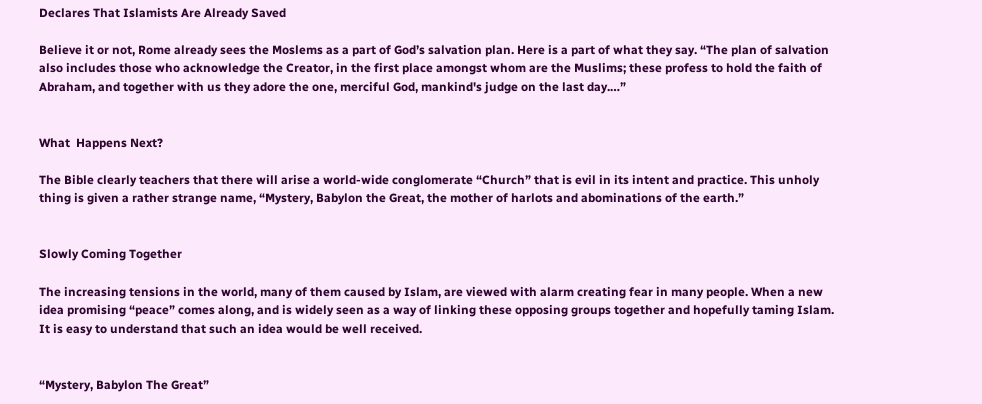Declares That Islamists Are Already Saved

Believe it or not, Rome already sees the Moslems as a part of God’s salvation plan. Here is a part of what they say. “The plan of salvation also includes those who acknowledge the Creator, in the first place amongst whom are the Muslims; these profess to hold the faith of Abraham, and together with us they adore the one, merciful God, mankind's judge on the last day.…”


What  Happens Next?

The Bible clearly teachers that there will arise a world-wide conglomerate “Church” that is evil in its intent and practice. This unholy thing is given a rather strange name, “Mystery, Babylon the Great, the mother of harlots and abominations of the earth.”


Slowly Coming Together

The increasing tensions in the world, many of them caused by Islam, are viewed with alarm creating fear in many people. When a new idea promising “peace” comes along, and is widely seen as a way of linking these opposing groups together and hopefully taming Islam. It is easy to understand that such an idea would be well received.


“Mystery, Babylon The Great”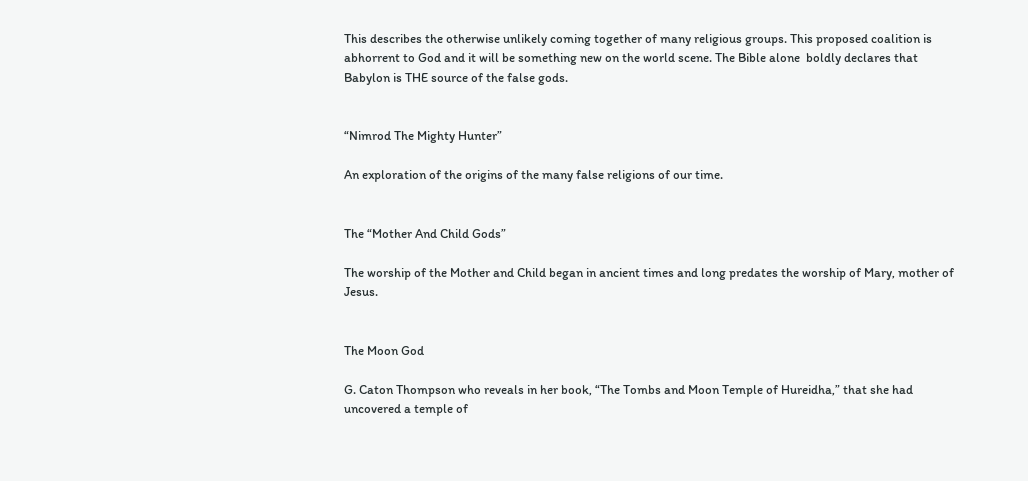This describes the otherwise unlikely coming together of many religious groups. This proposed coalition is abhorrent to God and it will be something new on the world scene. The Bible alone  boldly declares that Babylon is THE source of the false gods.


“Nimrod The Mighty Hunter”

An exploration of the origins of the many false religions of our time.


The “Mother And Child Gods”

The worship of the Mother and Child began in ancient times and long predates the worship of Mary, mother of Jesus.


The Moon God

G. Caton Thompson who reveals in her book, “The Tombs and Moon Temple of Hureidha,” that she had uncovered a temple of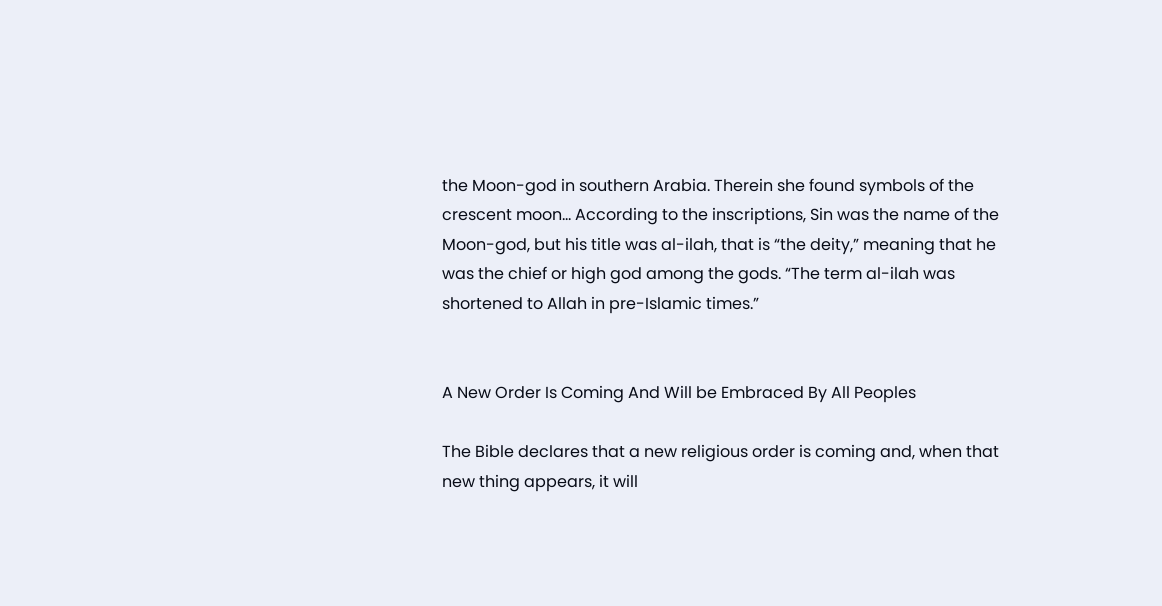the Moon-god in southern Arabia. Therein she found symbols of the crescent moon… According to the inscriptions, Sin was the name of the Moon-god, but his title was al-ilah, that is “the deity,” meaning that he was the chief or high god among the gods. “The term al-ilah was shortened to Allah in pre-Islamic times.”


A New Order Is Coming And Will be Embraced By All Peoples

The Bible declares that a new religious order is coming and, when that new thing appears, it will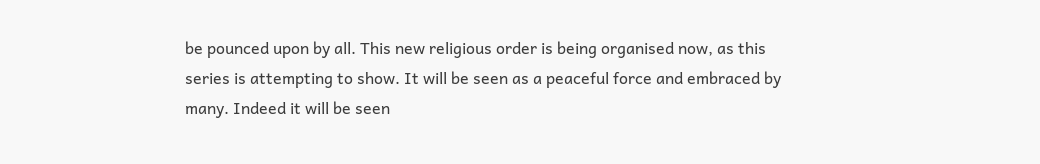be pounced upon by all. This new religious order is being organised now, as this series is attempting to show. It will be seen as a peaceful force and embraced by many. Indeed it will be seen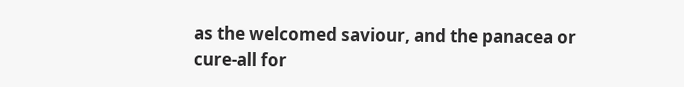as the welcomed saviour, and the panacea or cure-all for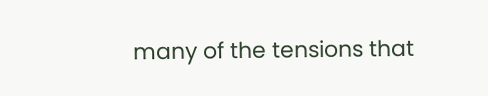many of the tensions that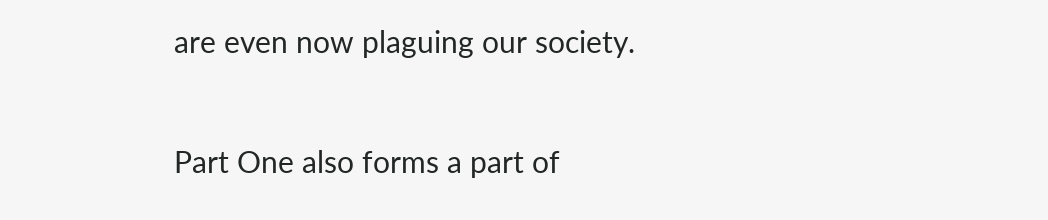are even now plaguing our society.

Part One also forms a part of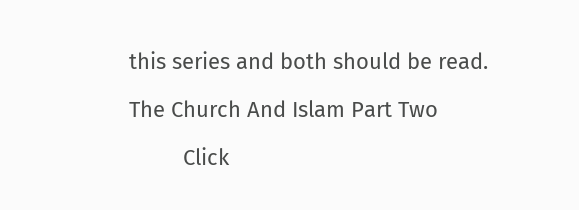this series and both should be read.

The Church And Islam Part Two

         Click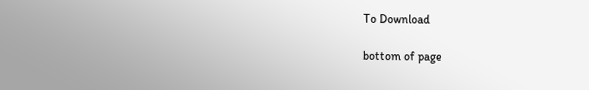To Download

bottom of page